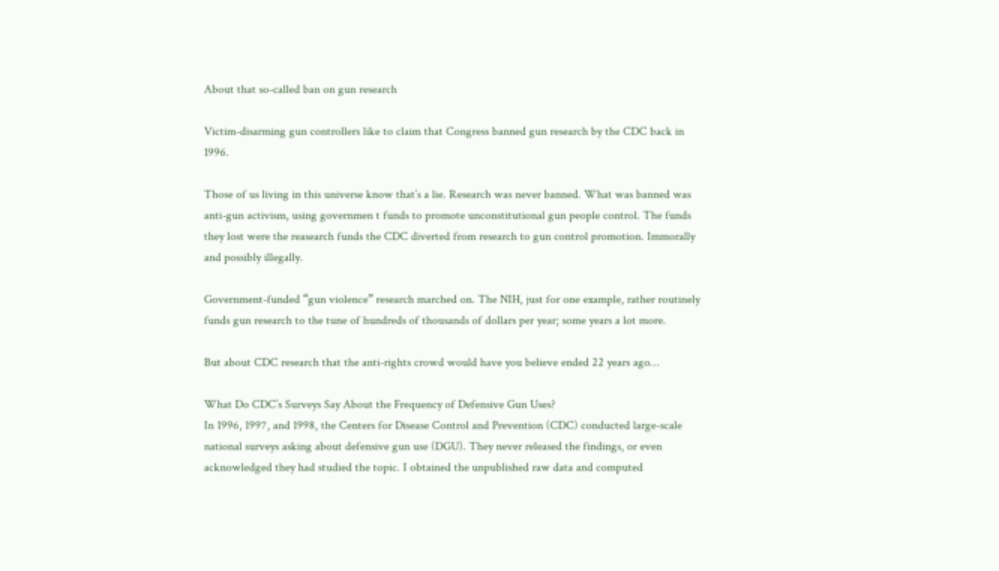About that so-called ban on gun research

Victim-disarming gun controllers like to claim that Congress banned gun research by the CDC back in 1996.

Those of us living in this universe know that’s a lie. Research was never banned. What was banned was anti-gun activism, using governmen t funds to promote unconstitutional gun people control. The funds they lost were the reasearch funds the CDC diverted from research to gun control promotion. Immorally and possibly illegally.

Government-funded “gun violence” research marched on. The NIH, just for one example, rather routinely funds gun research to the tune of hundreds of thousands of dollars per year; some years a lot more.

But about CDC research that the anti-rights crowd would have you believe ended 22 years ago…

What Do CDC’s Surveys Say About the Frequency of Defensive Gun Uses?
In 1996, 1997, and 1998, the Centers for Disease Control and Prevention (CDC) conducted large-scale national surveys asking about defensive gun use (DGU). They never released the findings, or even acknowledged they had studied the topic. I obtained the unpublished raw data and computed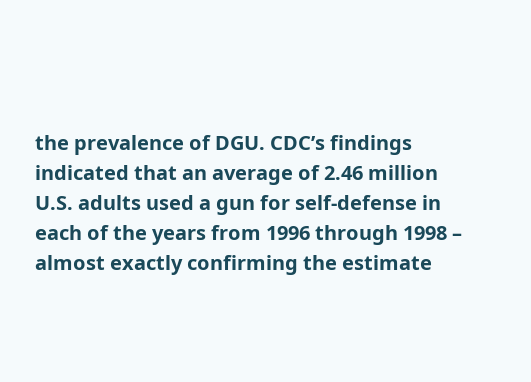the prevalence of DGU. CDC’s findings indicated that an average of 2.46 million U.S. adults used a gun for self-defense in each of the years from 1996 through 1998 – almost exactly confirming the estimate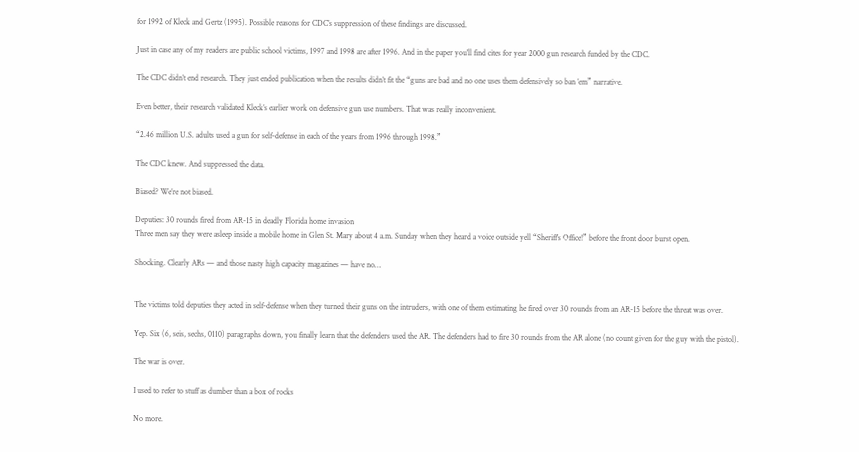for 1992 of Kleck and Gertz (1995). Possible reasons for CDC’s suppression of these findings are discussed.

Just in case any of my readers are public school victims, 1997 and 1998 are after 1996. And in the paper you’ll find cites for year 2000 gun research funded by the CDC.

The CDC didn’t end research. They just ended publication when the results didn’t fit the “guns are bad and no one uses them defensively so ban ’em” narrative.

Even better, their research validated Kleck’s earlier work on defensive gun use numbers. That was really inconvenient.

“2.46 million U.S. adults used a gun for self-defense in each of the years from 1996 through 1998.”

The CDC knew. And suppressed the data.

Biased? We’re not biased.

Deputies: 30 rounds fired from AR-15 in deadly Florida home invasion
Three men say they were asleep inside a mobile home in Glen St. Mary about 4 a.m. Sunday when they heard a voice outside yell “Sheriff’s Office!” before the front door burst open.

Shocking. Clearly ARs — and those nasty high capacity magazines — have no…


The victims told deputies they acted in self-defense when they turned their guns on the intruders, with one of them estimating he fired over 30 rounds from an AR-15 before the threat was over.

Yep. Six (6, seis, sechs, 0110) paragraphs down, you finally learn that the defenders used the AR. The defenders had to fire 30 rounds from the AR alone (no count given for the guy with the pistol).

The war is over.

I used to refer to stuff as dumber than a box of rocks

No more.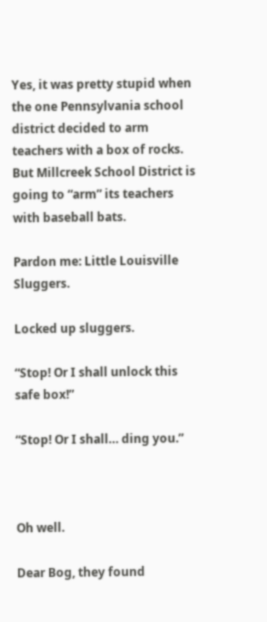Yes, it was pretty stupid when the one Pennsylvania school district decided to arm teachers with a box of rocks. But Millcreek School District is going to “arm” its teachers with baseball bats.

Pardon me: Little Louisville Sluggers.

Locked up sluggers.

“Stop! Or I shall unlock this safe box!”

“Stop! Or I shall… ding you.”



Oh well.

Dear Bog, they found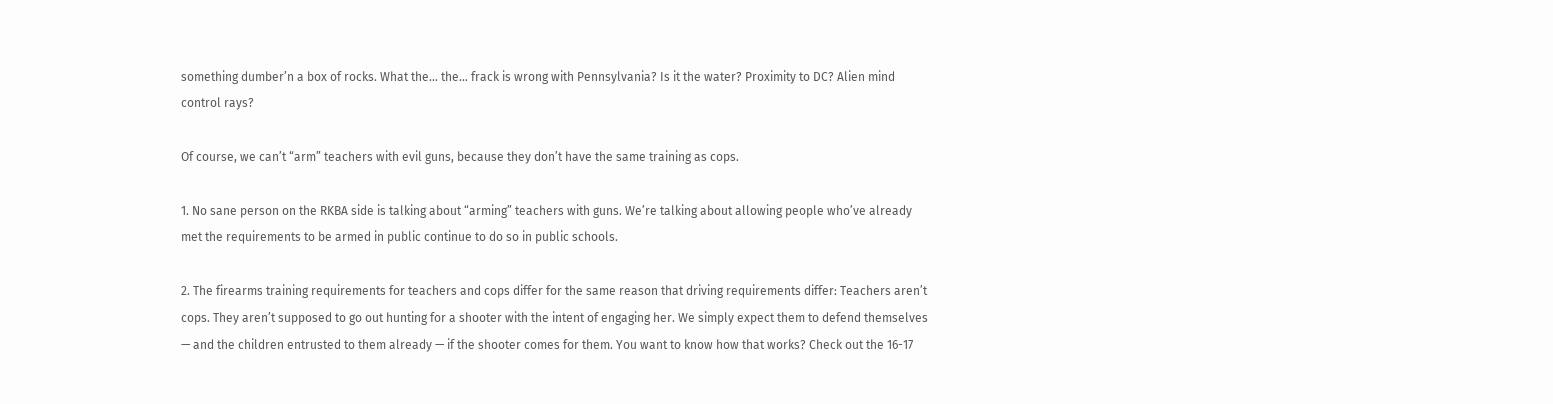something dumber’n a box of rocks. What the… the… frack is wrong with Pennsylvania? Is it the water? Proximity to DC? Alien mind control rays?

Of course, we can’t “arm” teachers with evil guns, because they don’t have the same training as cops.

1. No sane person on the RKBA side is talking about “arming” teachers with guns. We’re talking about allowing people who’ve already met the requirements to be armed in public continue to do so in public schools.

2. The firearms training requirements for teachers and cops differ for the same reason that driving requirements differ: Teachers aren’t cops. They aren’t supposed to go out hunting for a shooter with the intent of engaging her. We simply expect them to defend themselves — and the children entrusted to them already — if the shooter comes for them. You want to know how that works? Check out the 16-17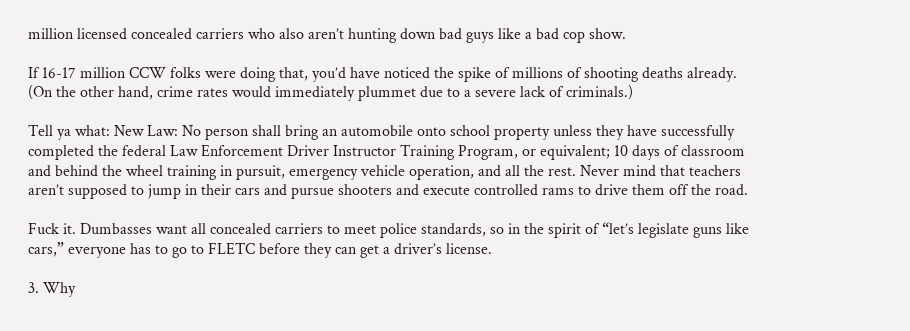million licensed concealed carriers who also aren’t hunting down bad guys like a bad cop show.

If 16-17 million CCW folks were doing that, you’d have noticed the spike of millions of shooting deaths already. (On the other hand, crime rates would immediately plummet due to a severe lack of criminals.)

Tell ya what: New Law: No person shall bring an automobile onto school property unless they have successfully completed the federal Law Enforcement Driver Instructor Training Program, or equivalent; 10 days of classroom and behind the wheel training in pursuit, emergency vehicle operation, and all the rest. Never mind that teachers aren’t supposed to jump in their cars and pursue shooters and execute controlled rams to drive them off the road.

Fuck it. Dumbasses want all concealed carriers to meet police standards, so in the spirit of “let’s legislate guns like cars,” everyone has to go to FLETC before they can get a driver’s license.

3. Why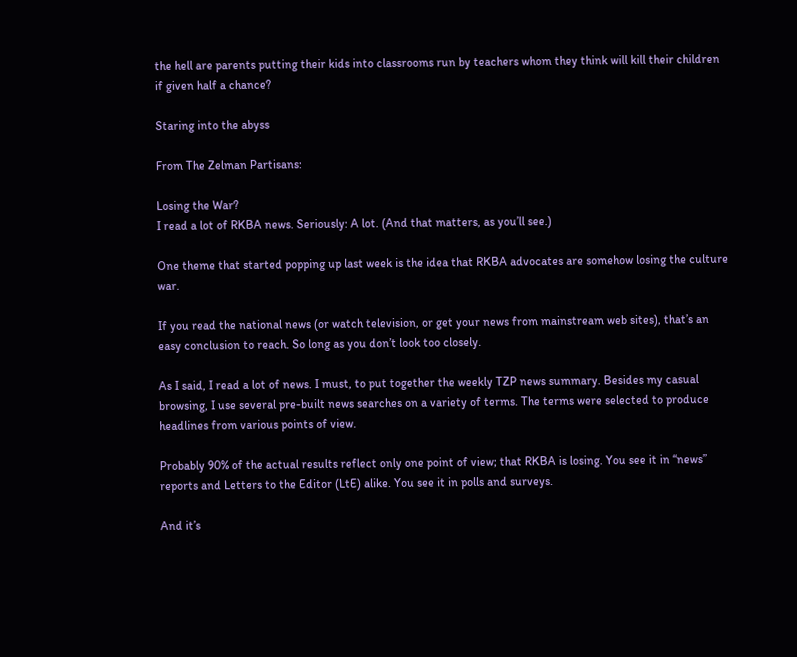the hell are parents putting their kids into classrooms run by teachers whom they think will kill their children if given half a chance?

Staring into the abyss

From The Zelman Partisans:

Losing the War?
I read a lot of RKBA news. Seriously: A lot. (And that matters, as you’ll see.)

One theme that started popping up last week is the idea that RKBA advocates are somehow losing the culture war.

If you read the national news (or watch television, or get your news from mainstream web sites), that’s an easy conclusion to reach. So long as you don’t look too closely.

As I said, I read a lot of news. I must, to put together the weekly TZP news summary. Besides my casual browsing, I use several pre-built news searches on a variety of terms. The terms were selected to produce headlines from various points of view.

Probably 90% of the actual results reflect only one point of view; that RKBA is losing. You see it in “news” reports and Letters to the Editor (LtE) alike. You see it in polls and surveys.

And it’s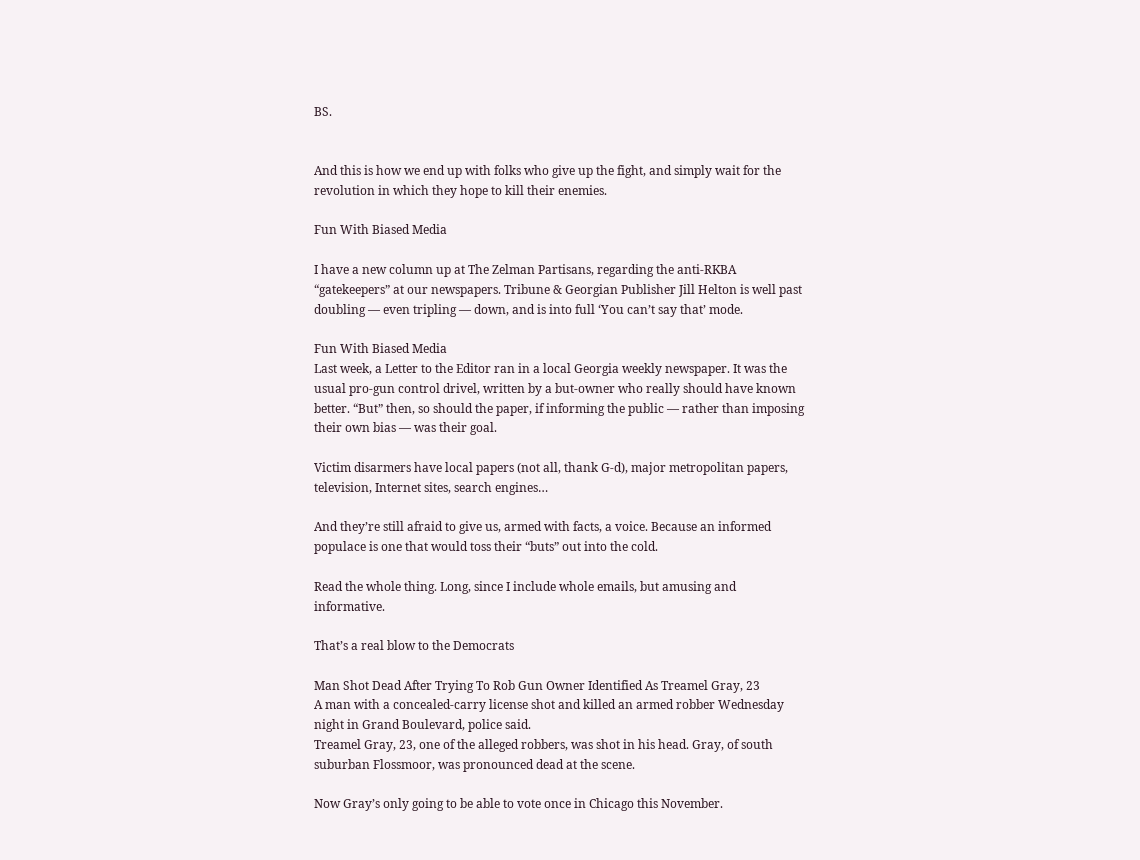BS.


And this is how we end up with folks who give up the fight, and simply wait for the revolution in which they hope to kill their enemies.

Fun With Biased Media

I have a new column up at The Zelman Partisans, regarding the anti-RKBA “gatekeepers” at our newspapers. Tribune & Georgian Publisher Jill Helton is well past doubling — even tripling — down, and is into full ‘You can’t say that’ mode.

Fun With Biased Media
Last week, a Letter to the Editor ran in a local Georgia weekly newspaper. It was the usual pro-gun control drivel, written by a but-owner who really should have known better. “But” then, so should the paper, if informing the public — rather than imposing their own bias — was their goal.

Victim disarmers have local papers (not all, thank G-d), major metropolitan papers, television, Internet sites, search engines…

And they’re still afraid to give us, armed with facts, a voice. Because an informed populace is one that would toss their “buts” out into the cold.

Read the whole thing. Long, since I include whole emails, but amusing and informative.

That’s a real blow to the Democrats

Man Shot Dead After Trying To Rob Gun Owner Identified As Treamel Gray, 23
A man with a concealed-carry license shot and killed an armed robber Wednesday night in Grand Boulevard, police said.
Treamel Gray, 23, one of the alleged robbers, was shot in his head. Gray, of south suburban Flossmoor, was pronounced dead at the scene.

Now Gray’s only going to be able to vote once in Chicago this November.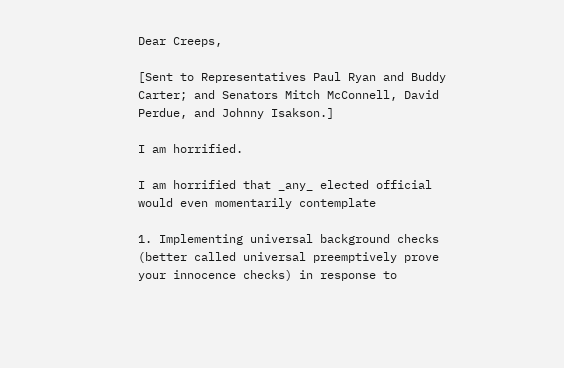Dear Creeps,

[Sent to Representatives Paul Ryan and Buddy Carter; and Senators Mitch McConnell, David Perdue, and Johnny Isakson.]

I am horrified.

I am horrified that _any_ elected official would even momentarily contemplate

1. Implementing universal background checks (better called universal preemptively prove your innocence checks) in response to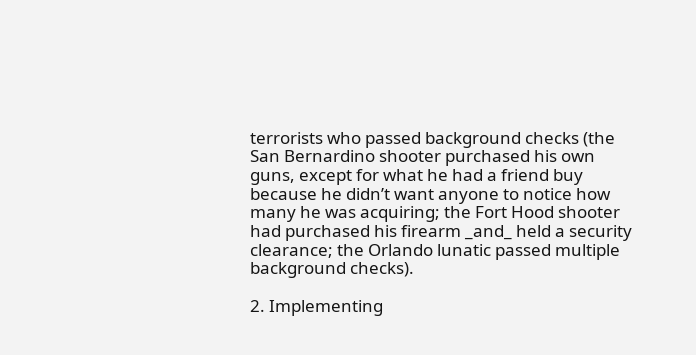terrorists who passed background checks (the San Bernardino shooter purchased his own guns, except for what he had a friend buy because he didn’t want anyone to notice how many he was acquiring; the Fort Hood shooter had purchased his firearm _and_ held a security clearance; the Orlando lunatic passed multiple background checks).

2. Implementing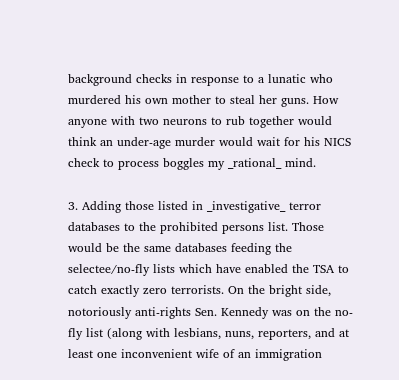background checks in response to a lunatic who murdered his own mother to steal her guns. How anyone with two neurons to rub together would think an under-age murder would wait for his NICS check to process boggles my _rational_ mind.

3. Adding those listed in _investigative_ terror databases to the prohibited persons list. Those would be the same databases feeding the selectee/no-fly lists which have enabled the TSA to catch exactly zero terrorists. On the bright side, notoriously anti-rights Sen. Kennedy was on the no-fly list (along with lesbians, nuns, reporters, and at least one inconvenient wife of an immigration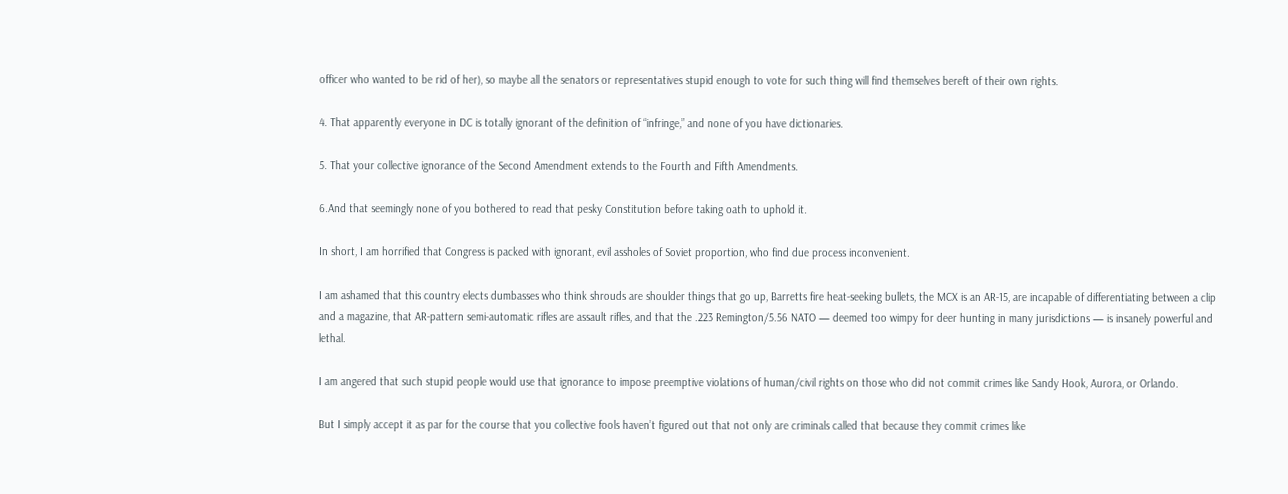officer who wanted to be rid of her), so maybe all the senators or representatives stupid enough to vote for such thing will find themselves bereft of their own rights.

4. That apparently everyone in DC is totally ignorant of the definition of “infringe,” and none of you have dictionaries.

5. That your collective ignorance of the Second Amendment extends to the Fourth and Fifth Amendments.

6.And that seemingly none of you bothered to read that pesky Constitution before taking oath to uphold it.

In short, I am horrified that Congress is packed with ignorant, evil assholes of Soviet proportion, who find due process inconvenient.

I am ashamed that this country elects dumbasses who think shrouds are shoulder things that go up, Barretts fire heat-seeking bullets, the MCX is an AR-15, are incapable of differentiating between a clip and a magazine, that AR-pattern semi-automatic rifles are assault rifles, and that the .223 Remington/5.56 NATO — deemed too wimpy for deer hunting in many jurisdictions — is insanely powerful and lethal.

I am angered that such stupid people would use that ignorance to impose preemptive violations of human/civil rights on those who did not commit crimes like Sandy Hook, Aurora, or Orlando.

But I simply accept it as par for the course that you collective fools haven’t figured out that not only are criminals called that because they commit crimes like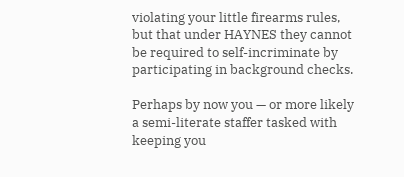violating your little firearms rules, but that under HAYNES they cannot be required to self-incriminate by participating in background checks.

Perhaps by now you — or more likely a semi-literate staffer tasked with keeping you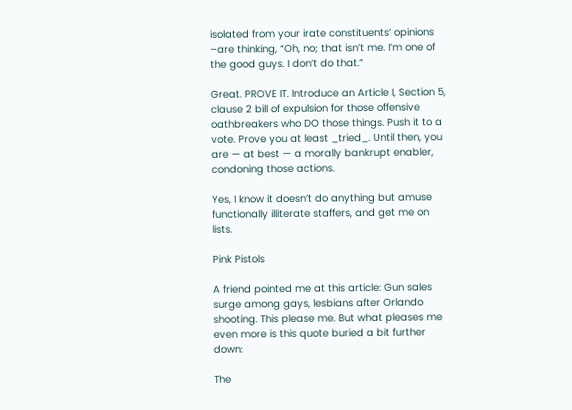isolated from your irate constituents’ opinions –are thinking, “Oh, no; that isn’t me. I’m one of the good guys. I don’t do that.”

Great. PROVE IT. Introduce an Article I, Section 5, clause 2 bill of expulsion for those offensive oathbreakers who DO those things. Push it to a vote. Prove you at least _tried_. Until then, you are — at best — a morally bankrupt enabler, condoning those actions.

Yes, I know it doesn’t do anything but amuse functionally illiterate staffers, and get me on lists.

Pink Pistols

A friend pointed me at this article: Gun sales surge among gays, lesbians after Orlando shooting. This please me. But what pleases me even more is this quote buried a bit further down:

The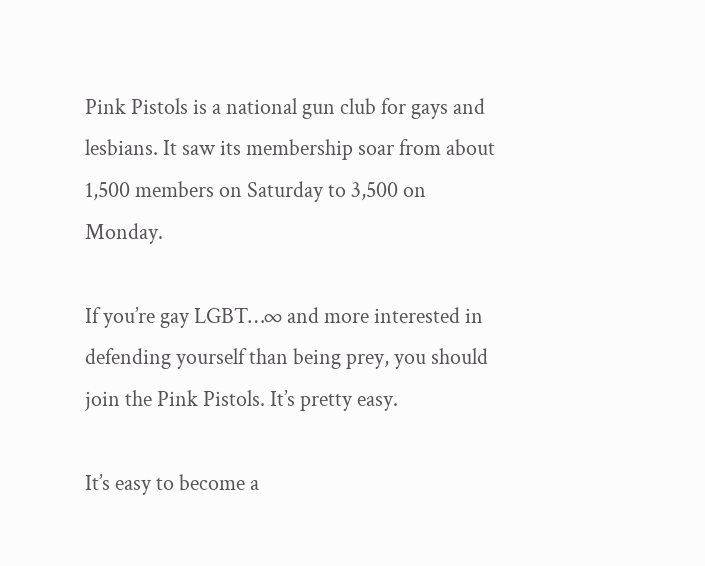Pink Pistols is a national gun club for gays and lesbians. It saw its membership soar from about 1,500 members on Saturday to 3,500 on Monday.

If you’re gay LGBT…∞ and more interested in defending yourself than being prey, you should join the Pink Pistols. It’s pretty easy.

It’s easy to become a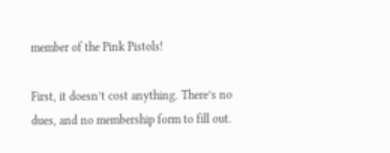member of the Pink Pistols!

First, it doesn’t cost anything. There’s no dues, and no membership form to fill out.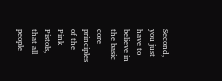Second, you just have to believe in the basic core principles of the Pink Pistols, that all people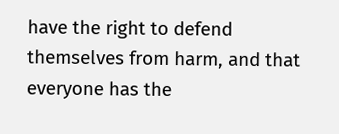have the right to defend themselves from harm, and that everyone has the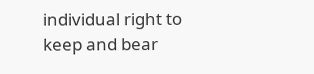individual right to keep and bear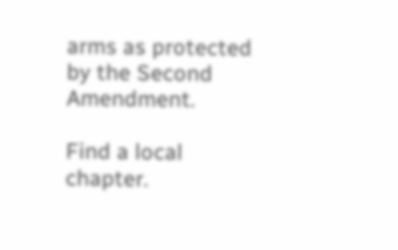arms as protected by the Second Amendment.

Find a local chapter.